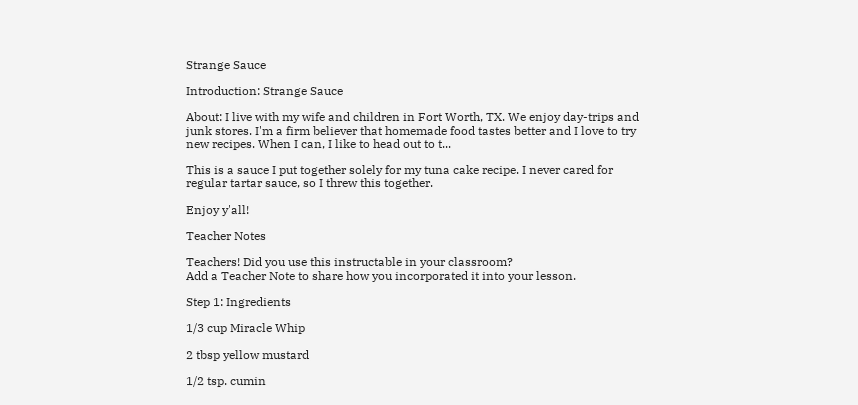Strange Sauce

Introduction: Strange Sauce

About: I live with my wife and children in Fort Worth, TX. We enjoy day-trips and junk stores. I'm a firm believer that homemade food tastes better and I love to try new recipes. When I can, I like to head out to t...

This is a sauce I put together solely for my tuna cake recipe. I never cared for regular tartar sauce, so I threw this together.

Enjoy y'all!

Teacher Notes

Teachers! Did you use this instructable in your classroom?
Add a Teacher Note to share how you incorporated it into your lesson.

Step 1: Ingredients

1/3 cup Miracle Whip

2 tbsp yellow mustard

1/2 tsp. cumin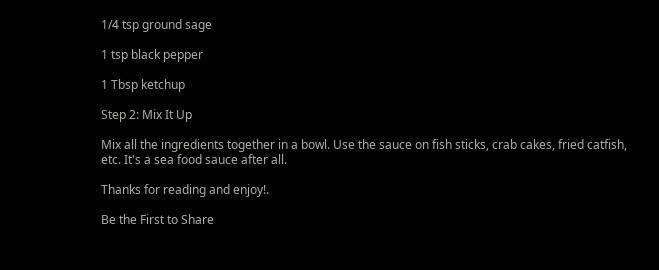1/4 tsp ground sage

1 tsp black pepper

1 Tbsp ketchup

Step 2: Mix It Up

Mix all the ingredients together in a bowl. Use the sauce on fish sticks, crab cakes, fried catfish, etc. It's a sea food sauce after all.

Thanks for reading and enjoy!.

Be the First to Share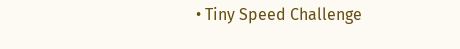• Tiny Speed Challenge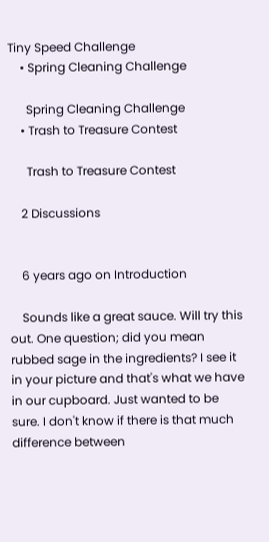Tiny Speed Challenge
    • Spring Cleaning Challenge

      Spring Cleaning Challenge
    • Trash to Treasure Contest

      Trash to Treasure Contest

    2 Discussions


    6 years ago on Introduction

    Sounds like a great sauce. Will try this out. One question; did you mean rubbed sage in the ingredients? I see it in your picture and that's what we have in our cupboard. Just wanted to be sure. I don't know if there is that much difference between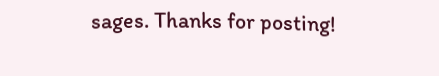sages. Thanks for posting!